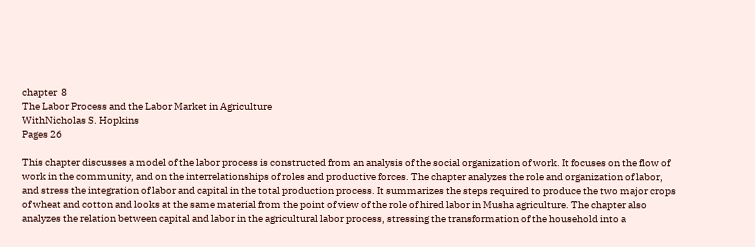chapter  8
The Labor Process and the Labor Market in Agriculture
WithNicholas S. Hopkins
Pages 26

This chapter discusses a model of the labor process is constructed from an analysis of the social organization of work. It focuses on the flow of work in the community, and on the interrelationships of roles and productive forces. The chapter analyzes the role and organization of labor, and stress the integration of labor and capital in the total production process. It summarizes the steps required to produce the two major crops of wheat and cotton and looks at the same material from the point of view of the role of hired labor in Musha agriculture. The chapter also analyzes the relation between capital and labor in the agricultural labor process, stressing the transformation of the household into a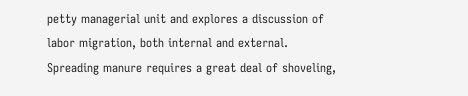petty managerial unit and explores a discussion of labor migration, both internal and external. Spreading manure requires a great deal of shoveling,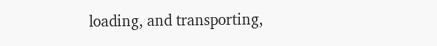loading, and transporting,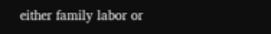either family labor or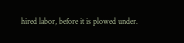hired labor, before it is plowed under.